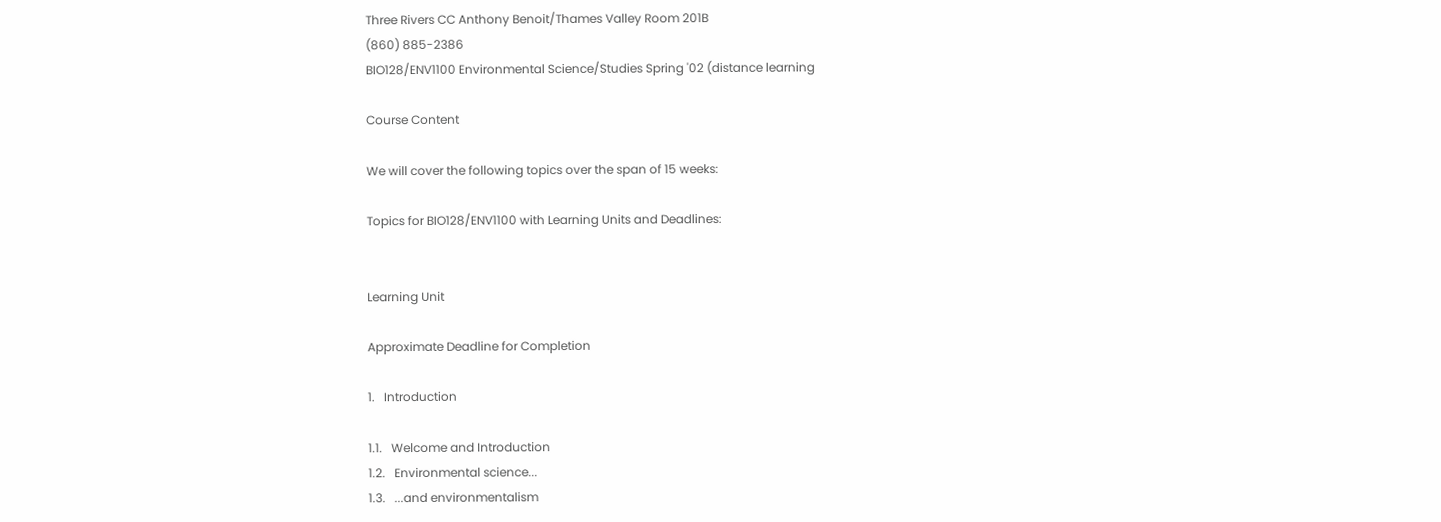Three Rivers CC Anthony Benoit/Thames Valley Room 201B
(860) 885-2386
BIO128/ENV1100 Environmental Science/Studies Spring '02 (distance learning

Course Content

We will cover the following topics over the span of 15 weeks:

Topics for BIO128/ENV1100 with Learning Units and Deadlines:


Learning Unit

Approximate Deadline for Completion

1.   Introduction

1.1.   Welcome and Introduction
1.2.   Environmental science...
1.3.   ...and environmentalism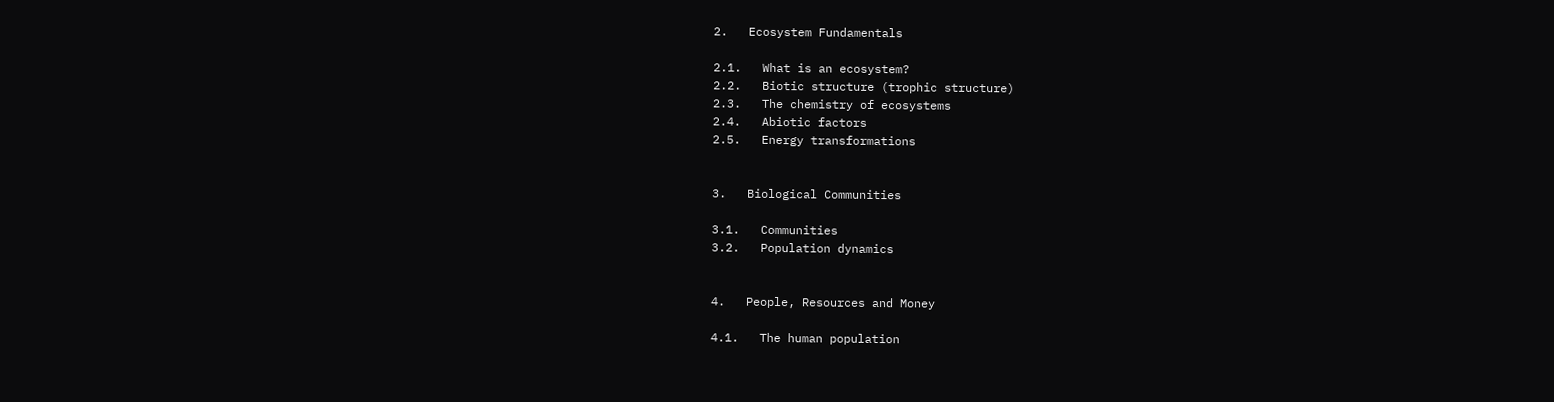2.   Ecosystem Fundamentals

2.1.   What is an ecosystem?
2.2.   Biotic structure (trophic structure)
2.3.   The chemistry of ecosystems
2.4.   Abiotic factors
2.5.   Energy transformations


3.   Biological Communities

3.1.   Communities
3.2.   Population dynamics


4.   People, Resources and Money

4.1.   The human population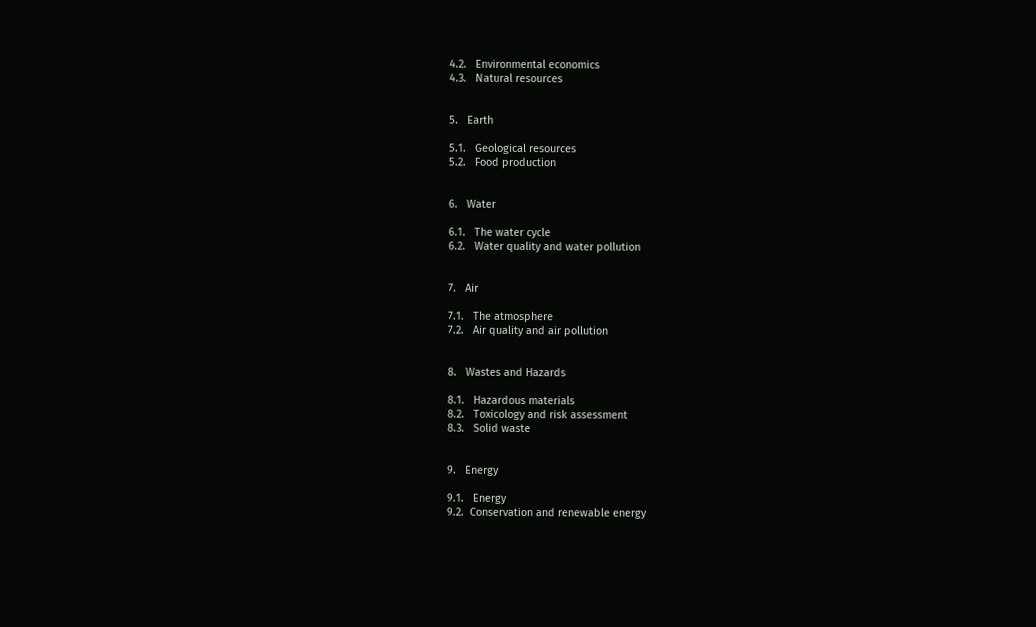4.2.   Environmental economics
4.3.   Natural resources


5.   Earth

5.1.   Geological resources
5.2.   Food production


6.   Water

6.1.   The water cycle
6.2.   Water quality and water pollution


7.   Air

7.1.   The atmosphere
7.2.   Air quality and air pollution


8.   Wastes and Hazards

8.1.   Hazardous materials
8.2.   Toxicology and risk assessment
8.3.   Solid waste


9.   Energy

9.1.   Energy
9.2.  Conservation and renewable energy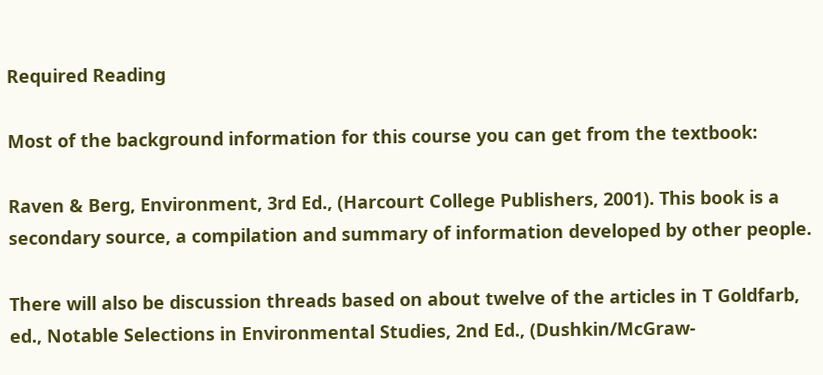Required Reading

Most of the background information for this course you can get from the textbook:

Raven & Berg, Environment, 3rd Ed., (Harcourt College Publishers, 2001). This book is a secondary source, a compilation and summary of information developed by other people.

There will also be discussion threads based on about twelve of the articles in T Goldfarb, ed., Notable Selections in Environmental Studies, 2nd Ed., (Dushkin/McGraw-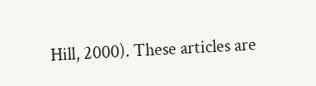Hill, 2000). These articles are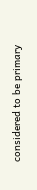considered to be primary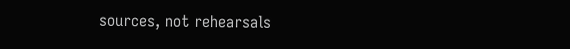sources, not rehearsals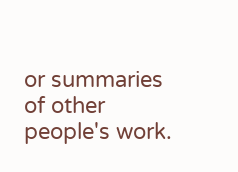or summaries of other people's work.